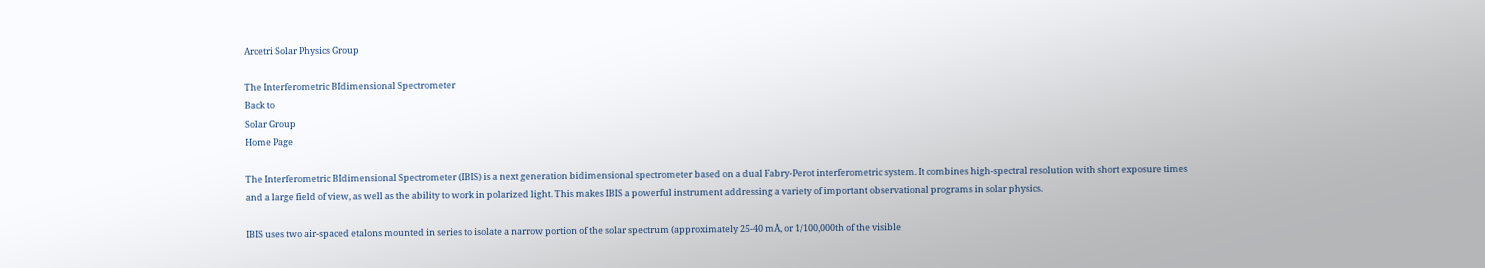Arcetri Solar Physics Group

The Interferometric BIdimensional Spectrometer
Back to
Solar Group
Home Page

The Interferometric BIdimensional Spectrometer (IBIS) is a next generation bidimensional spectrometer based on a dual Fabry-Perot interferometric system. It combines high-spectral resolution with short exposure times and a large field of view, as well as the ability to work in polarized light. This makes IBIS a powerful instrument addressing a variety of important observational programs in solar physics.

IBIS uses two air-spaced etalons mounted in series to isolate a narrow portion of the solar spectrum (approximately 25-40 mÅ, or 1/100,000th of the visible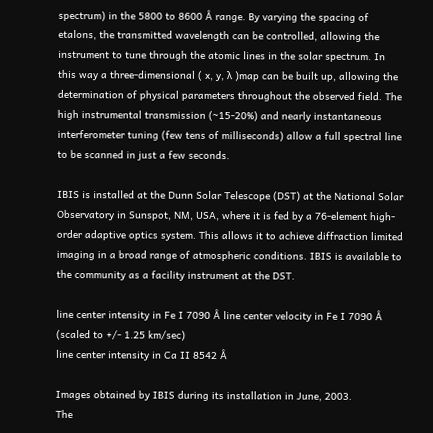spectrum) in the 5800 to 8600 Å range. By varying the spacing of etalons, the transmitted wavelength can be controlled, allowing the instrument to tune through the atomic lines in the solar spectrum. In this way a three-dimensional ( x, y, λ )map can be built up, allowing the determination of physical parameters throughout the observed field. The high instrumental transmission (~15-20%) and nearly instantaneous interferometer tuning (few tens of milliseconds) allow a full spectral line to be scanned in just a few seconds.

IBIS is installed at the Dunn Solar Telescope (DST) at the National Solar Observatory in Sunspot, NM, USA, where it is fed by a 76-element high-order adaptive optics system. This allows it to achieve diffraction limited imaging in a broad range of atmospheric conditions. IBIS is available to the community as a facility instrument at the DST.

line center intensity in Fe I 7090 Å line center velocity in Fe I 7090 Å
(scaled to +/- 1.25 km/sec)
line center intensity in Ca II 8542 Å

Images obtained by IBIS during its installation in June, 2003.
The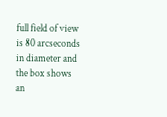full field of view is 80 arcseconds in diameter and the box shows an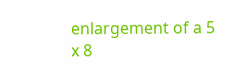enlargement of a 5 x 8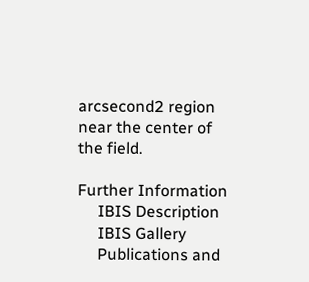arcsecond2 region near the center of the field.

Further Information
     IBIS Description
     IBIS Gallery
     Publications and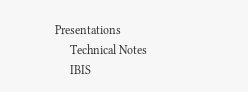Presentations
     Technical Notes
     IBIS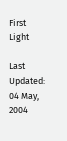First Light

Last Updated: 04 May, 2004